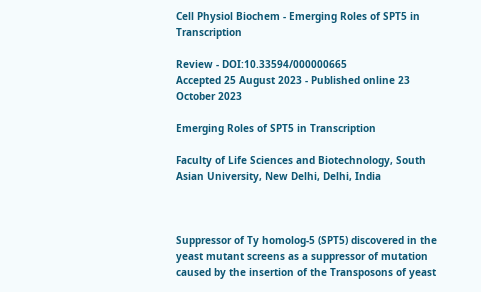Cell Physiol Biochem - Emerging Roles of SPT5 in Transcription

Review - DOI:10.33594/000000665
Accepted 25 August 2023 - Published online 23 October 2023

Emerging Roles of SPT5 in Transcription

Faculty of Life Sciences and Biotechnology, South Asian University, New Delhi, Delhi, India



Suppressor of Ty homolog-5 (SPT5) discovered in the yeast mutant screens as a suppressor of mutation caused by the insertion of the Transposons of yeast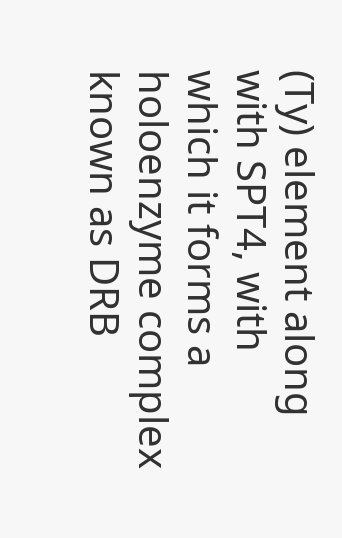(Ty) element along with SPT4, with which it forms a holoenzyme complex known as DRB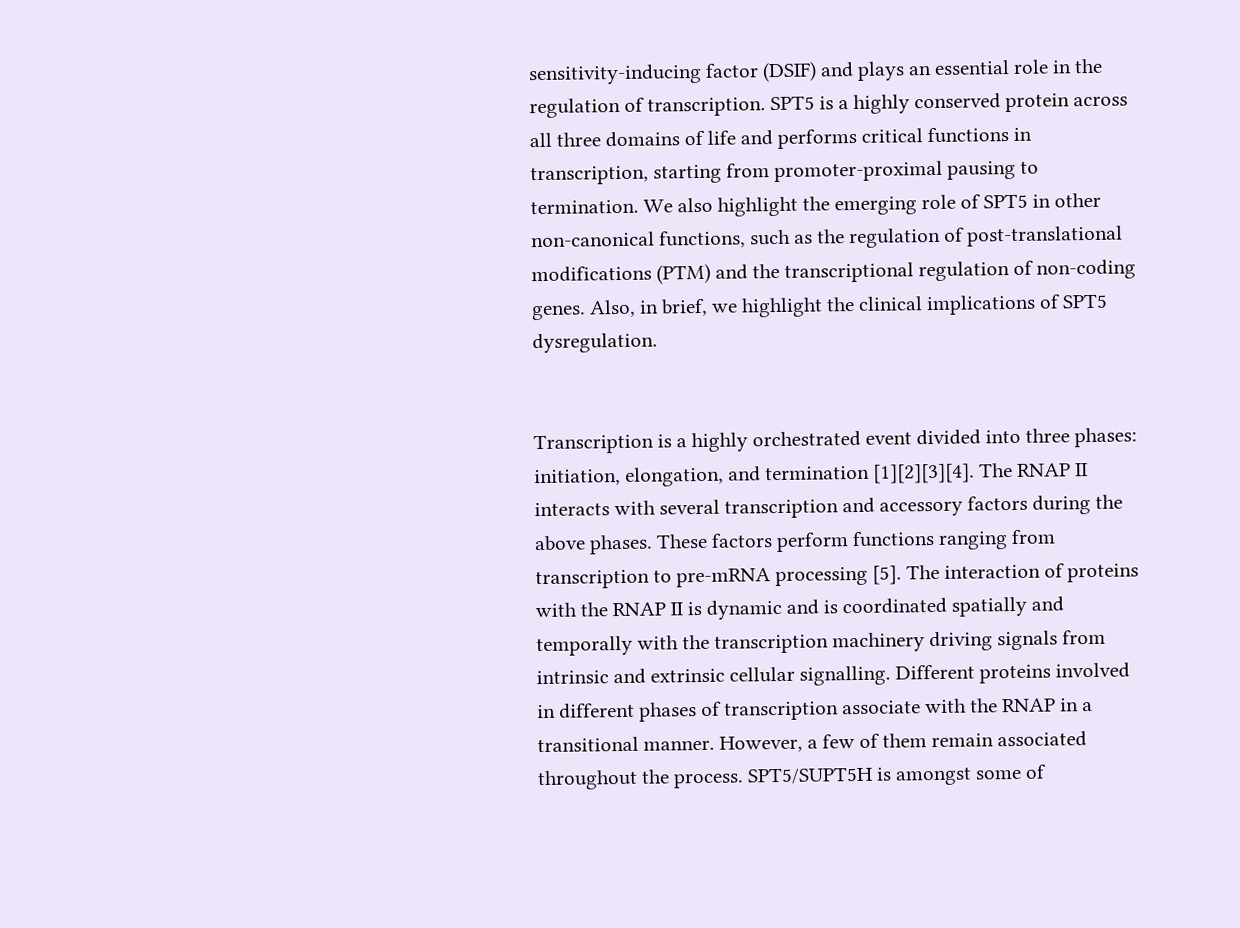sensitivity-inducing factor (DSIF) and plays an essential role in the regulation of transcription. SPT5 is a highly conserved protein across all three domains of life and performs critical functions in transcription, starting from promoter-proximal pausing to termination. We also highlight the emerging role of SPT5 in other non-canonical functions, such as the regulation of post-translational modifications (PTM) and the transcriptional regulation of non-coding genes. Also, in brief, we highlight the clinical implications of SPT5 dysregulation.


Transcription is a highly orchestrated event divided into three phases: initiation, elongation, and termination [1][2][3][4]. The RNAP II interacts with several transcription and accessory factors during the above phases. These factors perform functions ranging from transcription to pre-mRNA processing [5]. The interaction of proteins with the RNAP II is dynamic and is coordinated spatially and temporally with the transcription machinery driving signals from intrinsic and extrinsic cellular signalling. Different proteins involved in different phases of transcription associate with the RNAP in a transitional manner. However, a few of them remain associated throughout the process. SPT5/SUPT5H is amongst some of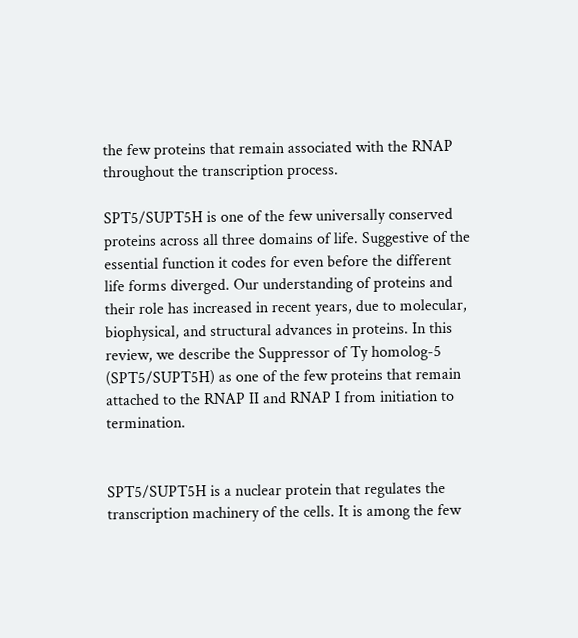the few proteins that remain associated with the RNAP throughout the transcription process.

SPT5/SUPT5H is one of the few universally conserved proteins across all three domains of life. Suggestive of the essential function it codes for even before the different life forms diverged. Our understanding of proteins and their role has increased in recent years, due to molecular, biophysical, and structural advances in proteins. In this review, we describe the Suppressor of Ty homolog-5 (SPT5/SUPT5H) as one of the few proteins that remain attached to the RNAP II and RNAP I from initiation to termination.


SPT5/SUPT5H is a nuclear protein that regulates the transcription machinery of the cells. It is among the few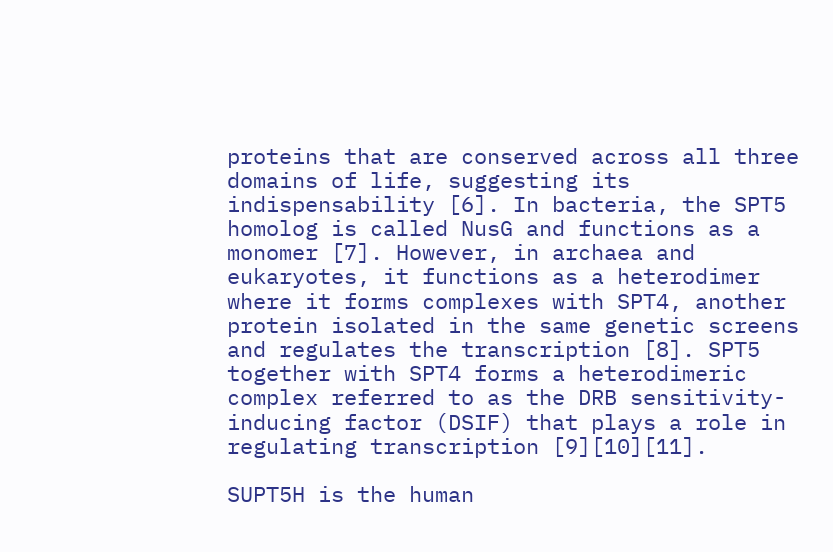proteins that are conserved across all three domains of life, suggesting its indispensability [6]. In bacteria, the SPT5 homolog is called NusG and functions as a monomer [7]. However, in archaea and eukaryotes, it functions as a heterodimer where it forms complexes with SPT4, another protein isolated in the same genetic screens and regulates the transcription [8]. SPT5 together with SPT4 forms a heterodimeric complex referred to as the DRB sensitivity-inducing factor (DSIF) that plays a role in regulating transcription [9][10][11].

SUPT5H is the human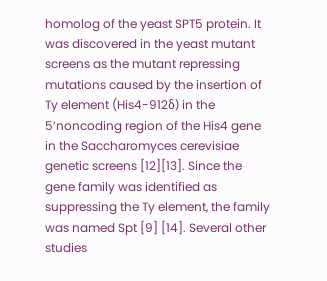homolog of the yeast SPT5 protein. It was discovered in the yeast mutant screens as the mutant repressing mutations caused by the insertion of Ty element (His4-912δ) in the 5’noncoding region of the His4 gene in the Saccharomyces cerevisiae genetic screens [12][13]. Since the gene family was identified as suppressing the Ty element, the family was named Spt [9] [14]. Several other studies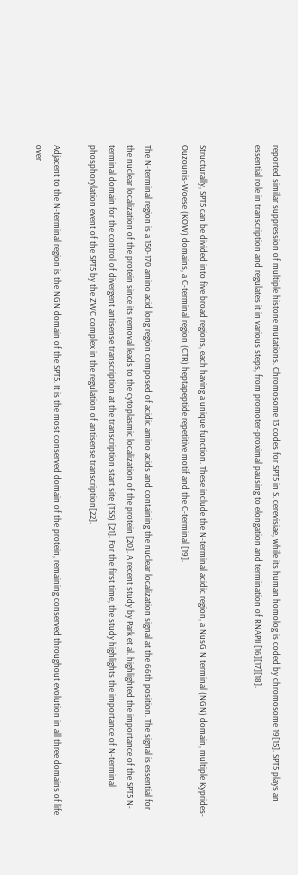reported similar suppression of multiple histone mutations. Chromosome 13 codes for SPT5 in S. cerevisiae, while its human homolog is coded by chromosome 19[15]. SPT5 plays an essential role in transcription and regulates it in various steps, from promoter-proximal pausing to elongation and termination of RNAPII [16][17][18].


Structurally, SPT5 can be divided into five broad regions, each having a unique function. These include the N-terminal acidic region, a NusG N terminal (NGN) domain, multiple Kyprides-Ouzounis-Woese (KOW) domains, a C-terminal region (CTR) heptapeptide repetitive motif and the C-terminal [19].

The N-terminal region is a 150-170 amino acid long region composed of acidic amino acids and containing the nuclear localization signal at the 66th position. The signal is essential for the nuclear localization of the protein since its removal leads to the cytoplasmic localization of the protein [20]. A recent study by Park et al. highlighted the importance of the SPT5 N-terminal domain for the control of divergent antisense transcription at the transcription start site (TSS) [21]. For the first time, the study highlights the importance of N-terminal phosphorylation event of the SPT5 by the ZWC complex in the regulation of antisense transcription[22].

Adjacent to the N-terminal region is the NGN domain of the SPT5. It is the most conserved domain of the protein, remaining conserved throughout evolution in all three domains of life over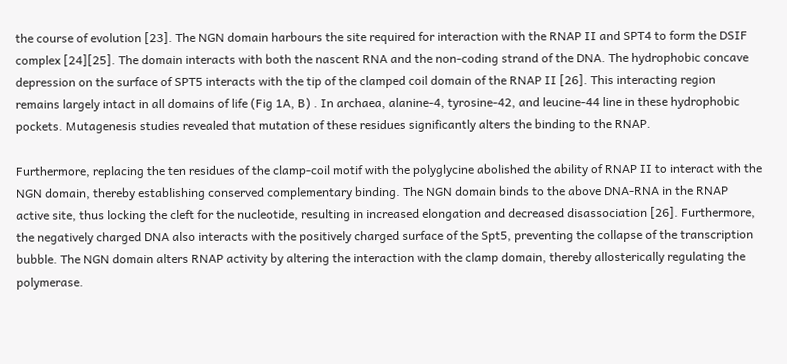the course of evolution [23]. The NGN domain harbours the site required for interaction with the RNAP II and SPT4 to form the DSIF complex [24][25]. The domain interacts with both the nascent RNA and the non-coding strand of the DNA. The hydrophobic concave depression on the surface of SPT5 interacts with the tip of the clamped coil domain of the RNAP II [26]. This interacting region remains largely intact in all domains of life (Fig 1A, B) . In archaea, alanine-4, tyrosine-42, and leucine-44 line in these hydrophobic pockets. Mutagenesis studies revealed that mutation of these residues significantly alters the binding to the RNAP.

Furthermore, replacing the ten residues of the clamp-coil motif with the polyglycine abolished the ability of RNAP II to interact with the NGN domain, thereby establishing conserved complementary binding. The NGN domain binds to the above DNA-RNA in the RNAP active site, thus locking the cleft for the nucleotide, resulting in increased elongation and decreased disassociation [26]. Furthermore, the negatively charged DNA also interacts with the positively charged surface of the Spt5, preventing the collapse of the transcription bubble. The NGN domain alters RNAP activity by altering the interaction with the clamp domain, thereby allosterically regulating the polymerase.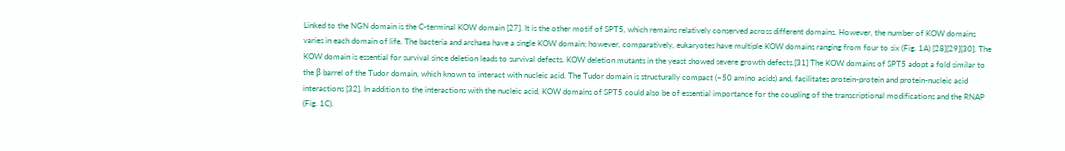Linked to the NGN domain is the C-terminal KOW domain [27]. It is the other motif of SPT5, which remains relatively conserved across different domains. However, the number of KOW domains varies in each domain of life. The bacteria and archaea have a single KOW domain; however, comparatively, eukaryotes have multiple KOW domains ranging from four to six (Fig. 1A) [28][29][30]. The KOW domain is essential for survival since deletion leads to survival defects. KOW deletion mutants in the yeast showed severe growth defects.[31] The KOW domains of SPT5 adopt a fold similar to the β barrel of the Tudor domain, which known to interact with nucleic acid. The Tudor domain is structurally compact (~50 amino acids) and, facilitates protein-protein and protein-nucleic acid interactions [32]. In addition to the interactions with the nucleic acid, KOW domains of SPT5 could also be of essential importance for the coupling of the transcriptional modifications and the RNAP (Fig. 1C).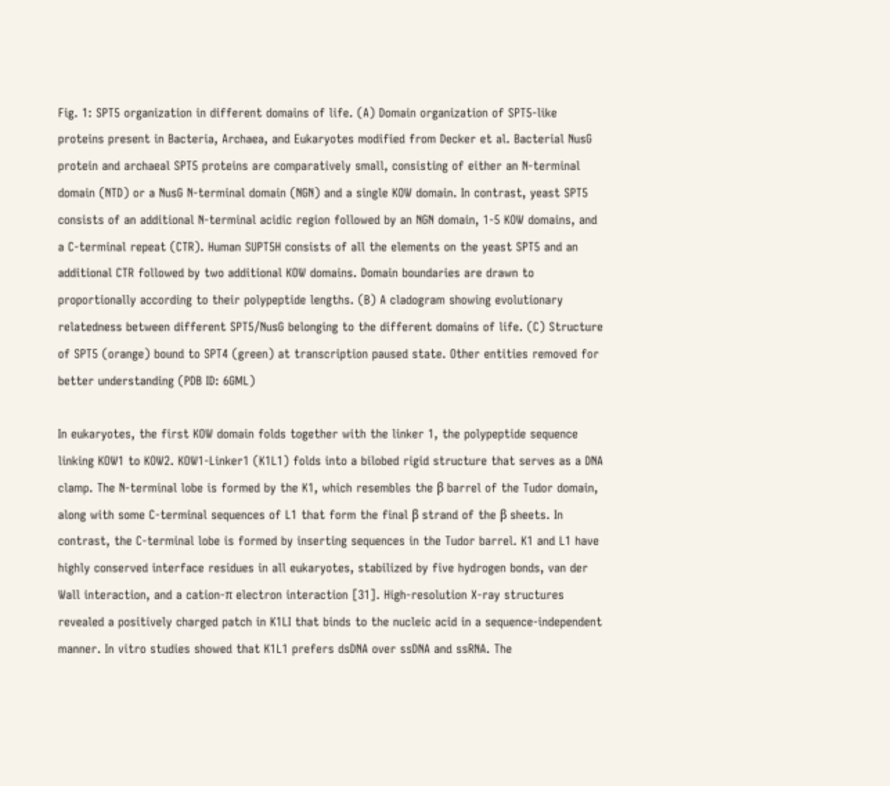Fig. 1: SPT5 organization in different domains of life. (A) Domain organization of SPT5-like proteins present in Bacteria, Archaea, and Eukaryotes modified from Decker et al. Bacterial NusG protein and archaeal SPT5 proteins are comparatively small, consisting of either an N-terminal domain (NTD) or a NusG N-terminal domain (NGN) and a single KOW domain. In contrast, yeast SPT5 consists of an additional N-terminal acidic region followed by an NGN domain, 1-5 KOW domains, and a C-terminal repeat (CTR). Human SUPT5H consists of all the elements on the yeast SPT5 and an additional CTR followed by two additional KOW domains. Domain boundaries are drawn to proportionally according to their polypeptide lengths. (B) A cladogram showing evolutionary relatedness between different SPT5/NusG belonging to the different domains of life. (C) Structure of SPT5 (orange) bound to SPT4 (green) at transcription paused state. Other entities removed for better understanding (PDB ID: 6GML)

In eukaryotes, the first KOW domain folds together with the linker 1, the polypeptide sequence linking KOW1 to KOW2. KOW1-Linker1 (K1L1) folds into a bilobed rigid structure that serves as a DNA clamp. The N-terminal lobe is formed by the K1, which resembles the β barrel of the Tudor domain, along with some C-terminal sequences of L1 that form the final β strand of the β sheets. In contrast, the C-terminal lobe is formed by inserting sequences in the Tudor barrel. K1 and L1 have highly conserved interface residues in all eukaryotes, stabilized by five hydrogen bonds, van der Wall interaction, and a cation-π electron interaction [31]. High-resolution X-ray structures revealed a positively charged patch in K1LI that binds to the nucleic acid in a sequence-independent manner. In vitro studies showed that K1L1 prefers dsDNA over ssDNA and ssRNA. The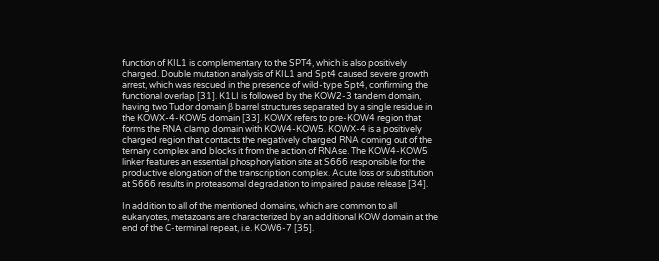function of KIL1 is complementary to the SPT4, which is also positively charged. Double mutation analysis of KIL1 and Spt4 caused severe growth arrest, which was rescued in the presence of wild-type Spt4, confirming the functional overlap [31]. K1LI is followed by the KOW2-3 tandem domain, having two Tudor domain β barrel structures separated by a single residue in the KOWX-4-KOW5 domain [33]. KOWX refers to pre-KOW4 region that forms the RNA clamp domain with KOW4-KOW5. KOWX-4 is a positively charged region that contacts the negatively charged RNA coming out of the ternary complex and blocks it from the action of RNAse. The KOW4-KOW5 linker features an essential phosphorylation site at S666 responsible for the productive elongation of the transcription complex. Acute loss or substitution at S666 results in proteasomal degradation to impaired pause release [34].

In addition to all of the mentioned domains, which are common to all eukaryotes, metazoans are characterized by an additional KOW domain at the end of the C-terminal repeat, i.e. KOW6-7 [35].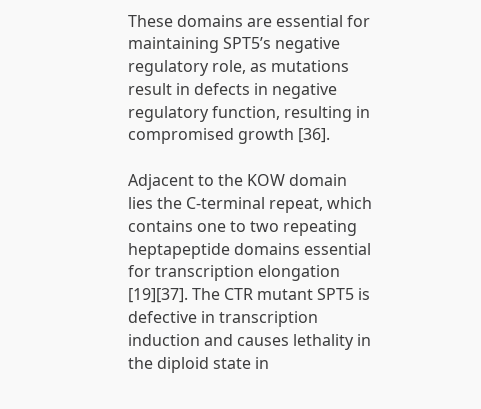These domains are essential for maintaining SPT5’s negative regulatory role, as mutations result in defects in negative regulatory function, resulting in compromised growth [36].

Adjacent to the KOW domain lies the C-terminal repeat, which contains one to two repeating heptapeptide domains essential for transcription elongation [19][37]. The CTR mutant SPT5 is defective in transcription induction and causes lethality in the diploid state in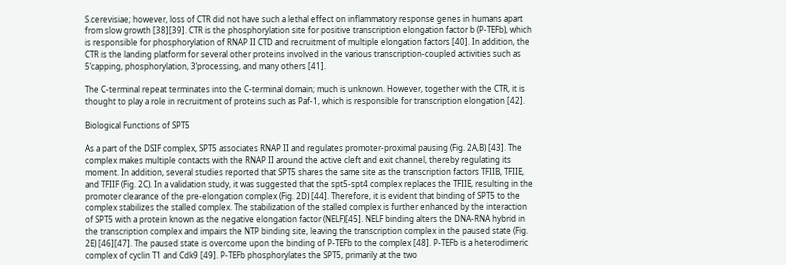S.cerevisiae; however, loss of CTR did not have such a lethal effect on inflammatory response genes in humans apart from slow growth [38][39]. CTR is the phosphorylation site for positive transcription elongation factor b (P-TEFb), which is responsible for phosphorylation of RNAP II CTD and recruitment of multiple elongation factors [40]. In addition, the CTR is the landing platform for several other proteins involved in the various transcription-coupled activities such as 5’capping, phosphorylation, 3’processing, and many others [41].

The C-terminal repeat terminates into the C-terminal domain; much is unknown. However, together with the CTR, it is thought to play a role in recruitment of proteins such as Paf-1, which is responsible for transcription elongation [42].

Biological Functions of SPT5

As a part of the DSIF complex, SPT5 associates RNAP II and regulates promoter-proximal pausing (Fig. 2A,B) [43]. The complex makes multiple contacts with the RNAP II around the active cleft and exit channel, thereby regulating its moment. In addition, several studies reported that SPT5 shares the same site as the transcription factors TFIIB, TFIIE, and TFIIF (Fig. 2C). In a validation study, it was suggested that the spt5-spt4 complex replaces the TFIIE, resulting in the promoter clearance of the pre-elongation complex (Fig. 2D) [44]. Therefore, it is evident that binding of SPT5 to the complex stabilizes the stalled complex. The stabilization of the stalled complex is further enhanced by the interaction of SPT5 with a protein known as the negative elongation factor (NELF)[45]. NELF binding alters the DNA-RNA hybrid in the transcription complex and impairs the NTP binding site, leaving the transcription complex in the paused state (Fig. 2E) [46][47]. The paused state is overcome upon the binding of P-TEFb to the complex [48]. P-TEFb is a heterodimeric complex of cyclin T1 and Cdk9 [49]. P-TEFb phosphorylates the SPT5, primarily at the two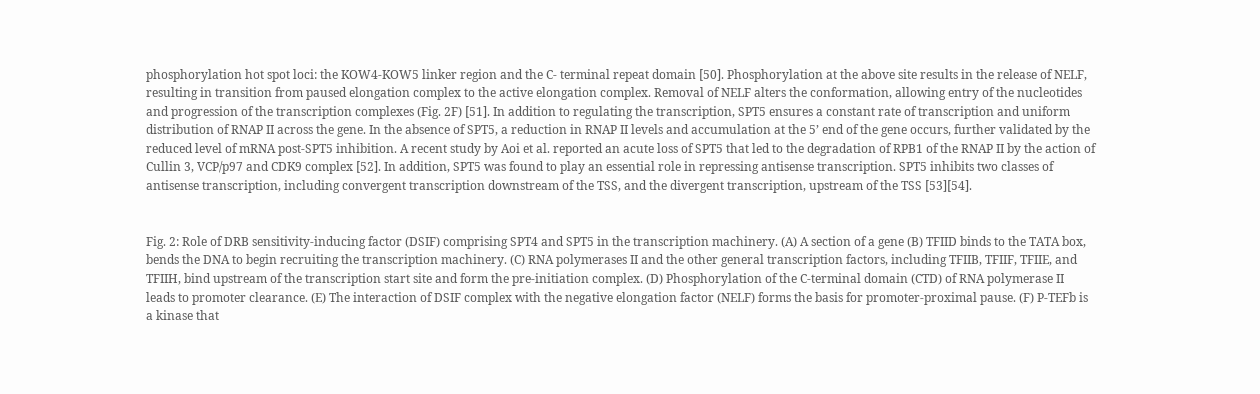phosphorylation hot spot loci: the KOW4-KOW5 linker region and the C- terminal repeat domain [50]. Phosphorylation at the above site results in the release of NELF, resulting in transition from paused elongation complex to the active elongation complex. Removal of NELF alters the conformation, allowing entry of the nucleotides and progression of the transcription complexes (Fig. 2F) [51]. In addition to regulating the transcription, SPT5 ensures a constant rate of transcription and uniform distribution of RNAP II across the gene. In the absence of SPT5, a reduction in RNAP II levels and accumulation at the 5’ end of the gene occurs, further validated by the reduced level of mRNA post-SPT5 inhibition. A recent study by Aoi et al. reported an acute loss of SPT5 that led to the degradation of RPB1 of the RNAP II by the action of Cullin 3, VCP/p97 and CDK9 complex [52]. In addition, SPT5 was found to play an essential role in repressing antisense transcription. SPT5 inhibits two classes of antisense transcription, including convergent transcription downstream of the TSS, and the divergent transcription, upstream of the TSS [53][54].


Fig. 2: Role of DRB sensitivity-inducing factor (DSIF) comprising SPT4 and SPT5 in the transcription machinery. (A) A section of a gene (B) TFIID binds to the TATA box, bends the DNA to begin recruiting the transcription machinery. (C) RNA polymerases II and the other general transcription factors, including TFIIB, TFIIF, TFIIE, and TFIIH, bind upstream of the transcription start site and form the pre-initiation complex. (D) Phosphorylation of the C-terminal domain (CTD) of RNA polymerase II leads to promoter clearance. (E) The interaction of DSIF complex with the negative elongation factor (NELF) forms the basis for promoter-proximal pause. (F) P-TEFb is a kinase that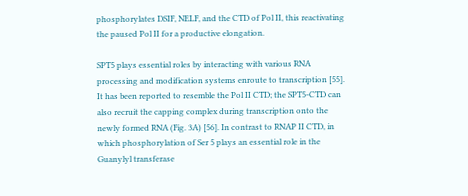phosphorylates DSIF, NELF, and the CTD of Pol II, this reactivating the paused Pol II for a productive elongation.

SPT5 plays essential roles by interacting with various RNA processing and modification systems enroute to transcription [55]. It has been reported to resemble the Pol II CTD; the SPT5-CTD can also recruit the capping complex during transcription onto the newly formed RNA (Fig. 3A) [56]. In contrast to RNAP II CTD, in which phosphorylation of Ser 5 plays an essential role in the Guanylyl transferase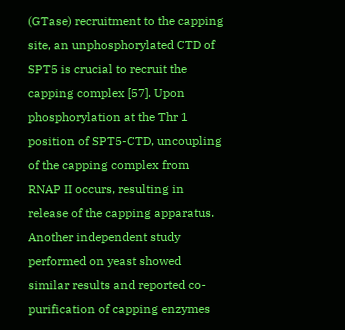(GTase) recruitment to the capping site, an unphosphorylated CTD of SPT5 is crucial to recruit the capping complex [57]. Upon phosphorylation at the Thr 1 position of SPT5-CTD, uncoupling of the capping complex from RNAP II occurs, resulting in release of the capping apparatus. Another independent study performed on yeast showed similar results and reported co-purification of capping enzymes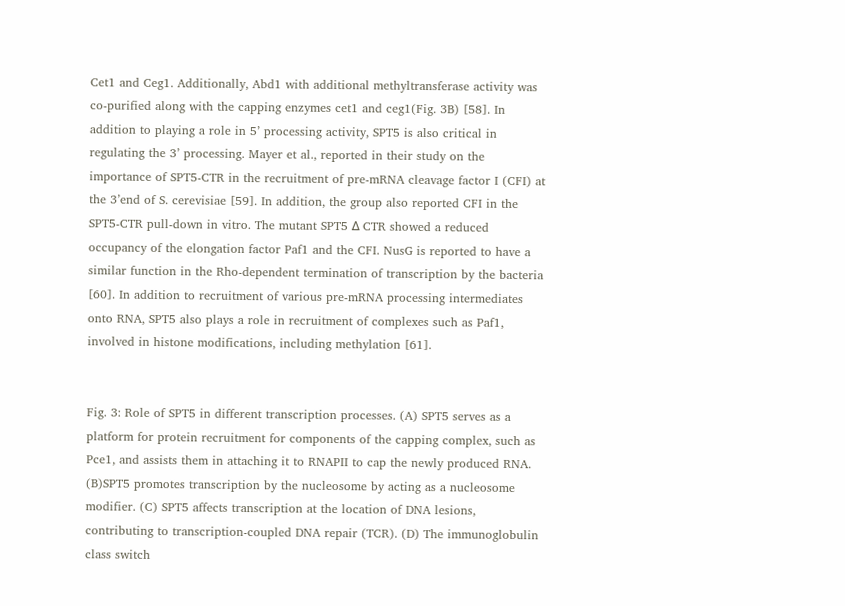Cet1 and Ceg1. Additionally, Abd1 with additional methyltransferase activity was co-purified along with the capping enzymes cet1 and ceg1(Fig. 3B) [58]. In addition to playing a role in 5’ processing activity, SPT5 is also critical in regulating the 3’ processing. Mayer et al., reported in their study on the importance of SPT5-CTR in the recruitment of pre-mRNA cleavage factor I (CFI) at the 3’end of S. cerevisiae [59]. In addition, the group also reported CFI in the SPT5-CTR pull-down in vitro. The mutant SPT5 Δ CTR showed a reduced occupancy of the elongation factor Paf1 and the CFI. NusG is reported to have a similar function in the Rho-dependent termination of transcription by the bacteria [60]. In addition to recruitment of various pre-mRNA processing intermediates onto RNA, SPT5 also plays a role in recruitment of complexes such as Paf1, involved in histone modifications, including methylation [61].


Fig. 3: Role of SPT5 in different transcription processes. (A) SPT5 serves as a platform for protein recruitment for components of the capping complex, such as Pce1, and assists them in attaching it to RNAPII to cap the newly produced RNA. (B)SPT5 promotes transcription by the nucleosome by acting as a nucleosome modifier. (C) SPT5 affects transcription at the location of DNA lesions, contributing to transcription-coupled DNA repair (TCR). (D) The immunoglobulin class switch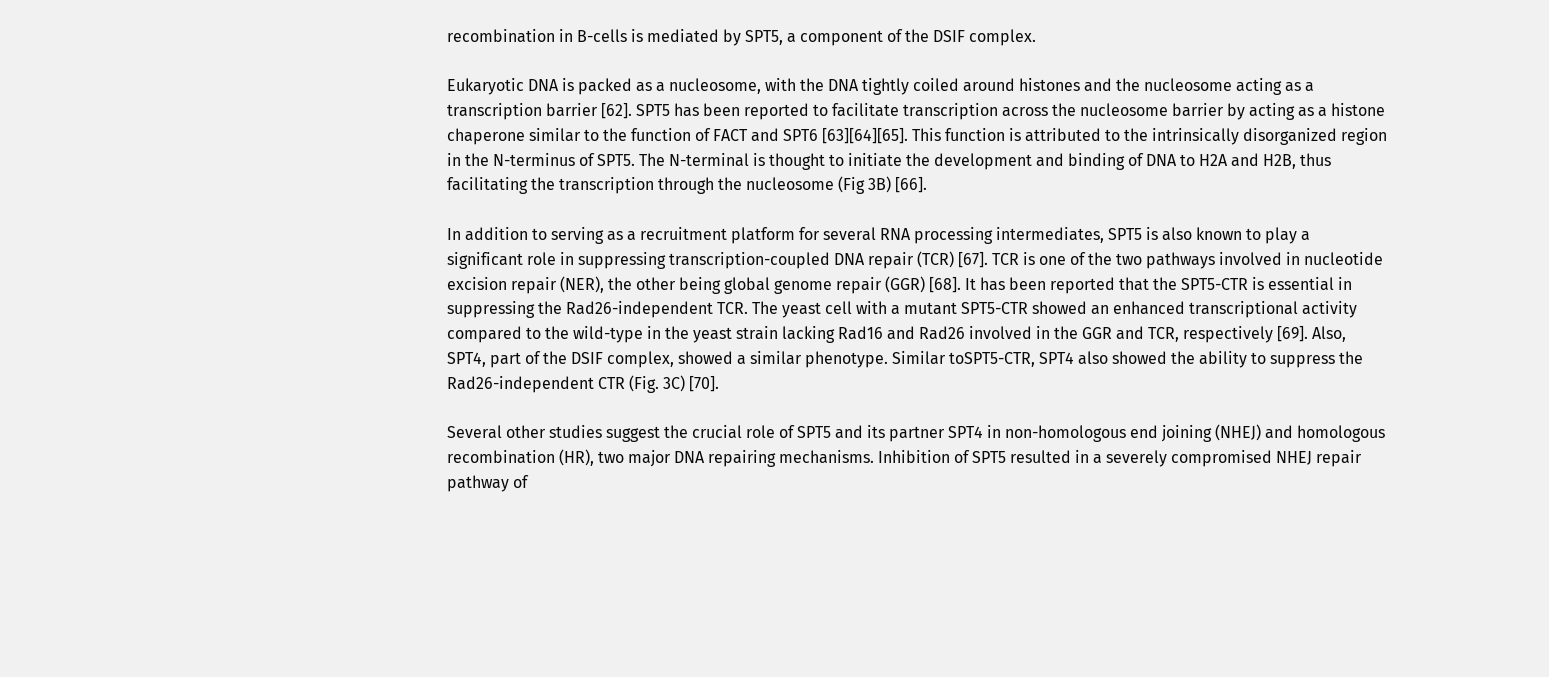recombination in B-cells is mediated by SPT5, a component of the DSIF complex.

Eukaryotic DNA is packed as a nucleosome, with the DNA tightly coiled around histones and the nucleosome acting as a transcription barrier [62]. SPT5 has been reported to facilitate transcription across the nucleosome barrier by acting as a histone chaperone similar to the function of FACT and SPT6 [63][64][65]. This function is attributed to the intrinsically disorganized region in the N-terminus of SPT5. The N-terminal is thought to initiate the development and binding of DNA to H2A and H2B, thus facilitating the transcription through the nucleosome (Fig 3B) [66].

In addition to serving as a recruitment platform for several RNA processing intermediates, SPT5 is also known to play a significant role in suppressing transcription-coupled DNA repair (TCR) [67]. TCR is one of the two pathways involved in nucleotide excision repair (NER), the other being global genome repair (GGR) [68]. It has been reported that the SPT5-CTR is essential in suppressing the Rad26-independent TCR. The yeast cell with a mutant SPT5-CTR showed an enhanced transcriptional activity compared to the wild-type in the yeast strain lacking Rad16 and Rad26 involved in the GGR and TCR, respectively [69]. Also, SPT4, part of the DSIF complex, showed a similar phenotype. Similar toSPT5-CTR, SPT4 also showed the ability to suppress the Rad26-independent CTR (Fig. 3C) [70].

Several other studies suggest the crucial role of SPT5 and its partner SPT4 in non-homologous end joining (NHEJ) and homologous recombination (HR), two major DNA repairing mechanisms. Inhibition of SPT5 resulted in a severely compromised NHEJ repair pathway of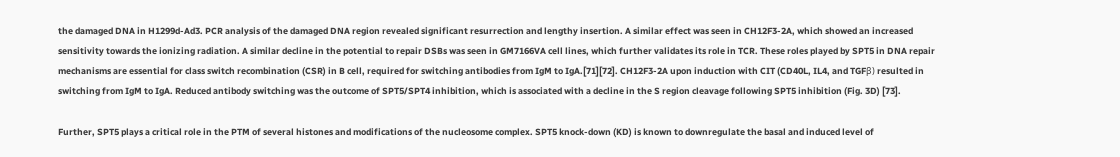the damaged DNA in H1299d-Ad3. PCR analysis of the damaged DNA region revealed significant resurrection and lengthy insertion. A similar effect was seen in CH12F3-2A, which showed an increased sensitivity towards the ionizing radiation. A similar decline in the potential to repair DSBs was seen in GM7166VA cell lines, which further validates its role in TCR. These roles played by SPT5 in DNA repair mechanisms are essential for class switch recombination (CSR) in B cell, required for switching antibodies from IgM to IgA.[71][72]. CH12F3-2A upon induction with CIT (CD40L, IL4, and TGFβ) resulted in switching from IgM to IgA. Reduced antibody switching was the outcome of SPT5/SPT4 inhibition, which is associated with a decline in the S region cleavage following SPT5 inhibition (Fig. 3D) [73].

Further, SPT5 plays a critical role in the PTM of several histones and modifications of the nucleosome complex. SPT5 knock-down (KD) is known to downregulate the basal and induced level of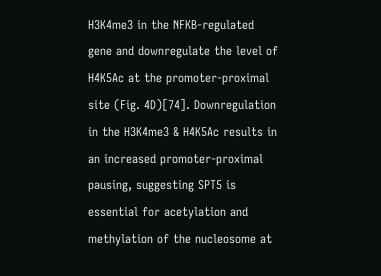H3K4me3 in the NFKB-regulated gene and downregulate the level of H4K5Ac at the promoter-proximal site (Fig. 4D)[74]. Downregulation in the H3K4me3 & H4K5Ac results in an increased promoter-proximal pausing, suggesting SPT5 is essential for acetylation and methylation of the nucleosome at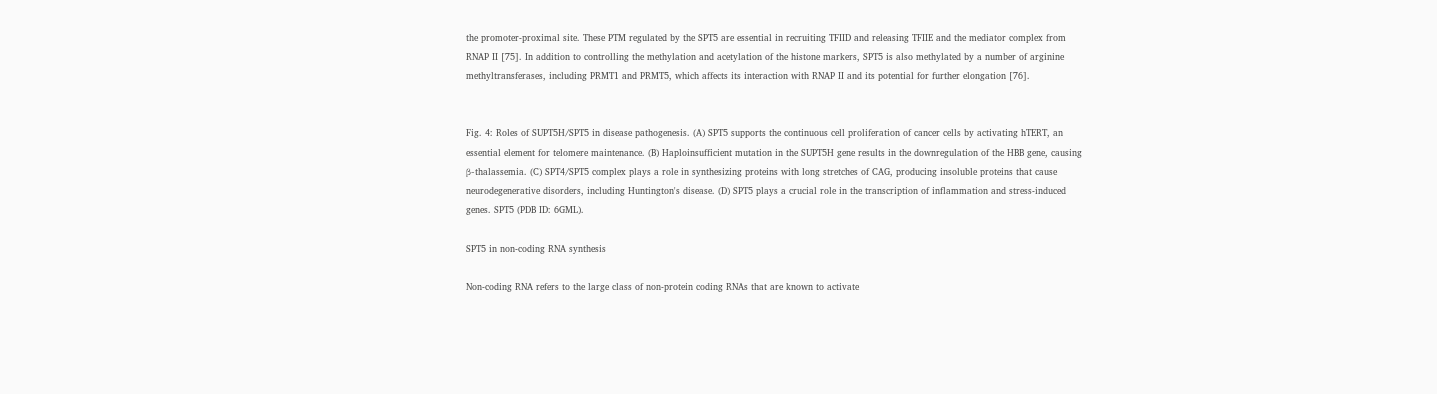the promoter-proximal site. These PTM regulated by the SPT5 are essential in recruiting TFIID and releasing TFIIE and the mediator complex from RNAP II [75]. In addition to controlling the methylation and acetylation of the histone markers, SPT5 is also methylated by a number of arginine methyltransferases, including PRMT1 and PRMT5, which affects its interaction with RNAP II and its potential for further elongation [76].


Fig. 4: Roles of SUPT5H/SPT5 in disease pathogenesis. (A) SPT5 supports the continuous cell proliferation of cancer cells by activating hTERT, an essential element for telomere maintenance. (B) Haploinsufficient mutation in the SUPT5H gene results in the downregulation of the HBB gene, causing β-thalassemia. (C) SPT4/SPT5 complex plays a role in synthesizing proteins with long stretches of CAG, producing insoluble proteins that cause neurodegenerative disorders, including Huntington's disease. (D) SPT5 plays a crucial role in the transcription of inflammation and stress-induced genes. SPT5 (PDB ID: 6GML).

SPT5 in non-coding RNA synthesis

Non-coding RNA refers to the large class of non-protein coding RNAs that are known to activate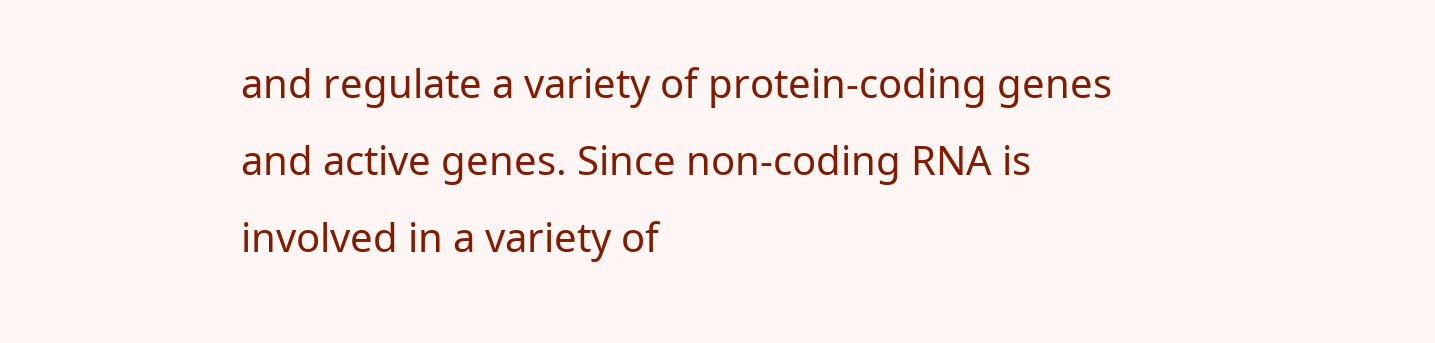and regulate a variety of protein-coding genes and active genes. Since non-coding RNA is involved in a variety of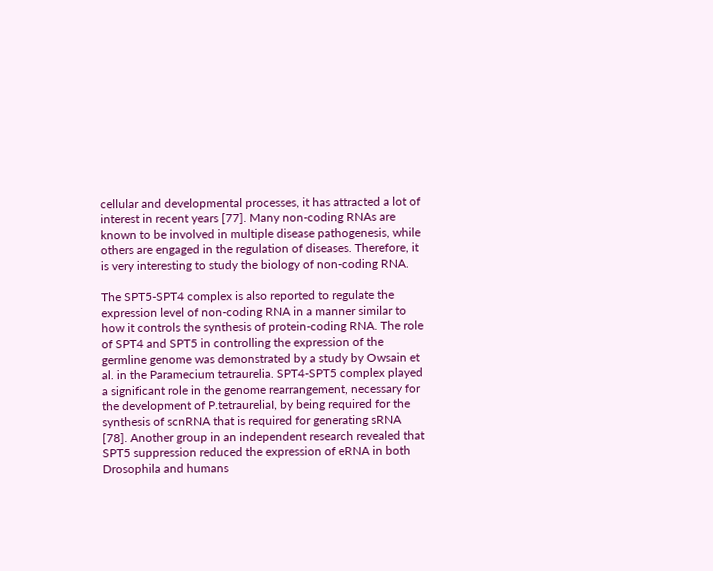cellular and developmental processes, it has attracted a lot of interest in recent years [77]. Many non-coding RNAs are known to be involved in multiple disease pathogenesis, while others are engaged in the regulation of diseases. Therefore, it is very interesting to study the biology of non-coding RNA.

The SPT5-SPT4 complex is also reported to regulate the expression level of non-coding RNA in a manner similar to how it controls the synthesis of protein-coding RNA. The role of SPT4 and SPT5 in controlling the expression of the germline genome was demonstrated by a study by Owsain et al. in the Paramecium tetraurelia. SPT4-SPT5 complex played a significant role in the genome rearrangement, necessary for the development of P.tetraureliaI, by being required for the synthesis of scnRNA that is required for generating sRNA [78]. Another group in an independent research revealed that SPT5 suppression reduced the expression of eRNA in both Drosophila and humans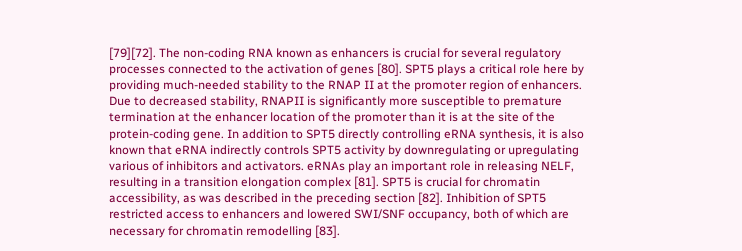[79][72]. The non-coding RNA known as enhancers is crucial for several regulatory processes connected to the activation of genes [80]. SPT5 plays a critical role here by providing much-needed stability to the RNAP II at the promoter region of enhancers. Due to decreased stability, RNAPII is significantly more susceptible to premature termination at the enhancer location of the promoter than it is at the site of the protein-coding gene. In addition to SPT5 directly controlling eRNA synthesis, it is also known that eRNA indirectly controls SPT5 activity by downregulating or upregulating various of inhibitors and activators. eRNAs play an important role in releasing NELF, resulting in a transition elongation complex [81]. SPT5 is crucial for chromatin accessibility, as was described in the preceding section [82]. Inhibition of SPT5 restricted access to enhancers and lowered SWI/SNF occupancy, both of which are necessary for chromatin remodelling [83].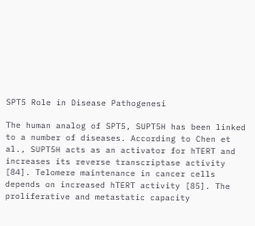SPT5 Role in Disease Pathogenesi

The human analog of SPT5, SUPT5H has been linked to a number of diseases. According to Chen et al., SUPT5H acts as an activator for hTERT and increases its reverse transcriptase activity [84]. Telomere maintenance in cancer cells depends on increased hTERT activity [85]. The proliferative and metastatic capacity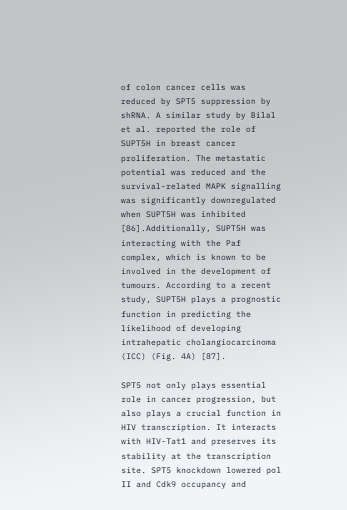of colon cancer cells was reduced by SPT5 suppression by shRNA. A similar study by Bilal et al. reported the role of SUPT5H in breast cancer proliferation. The metastatic potential was reduced and the survival-related MAPK signalling was significantly downregulated when SUPT5H was inhibited [86].Additionally, SUPT5H was interacting with the Paf complex, which is known to be involved in the development of tumours. According to a recent study, SUPT5H plays a prognostic function in predicting the likelihood of developing intrahepatic cholangiocarcinoma (ICC) (Fig. 4A) [87].

SPT5 not only plays essential role in cancer progression, but also plays a crucial function in HIV transcription. It interacts with HIV-Tat1 and preserves its stability at the transcription site. SPT5 knockdown lowered pol II and Cdk9 occupancy and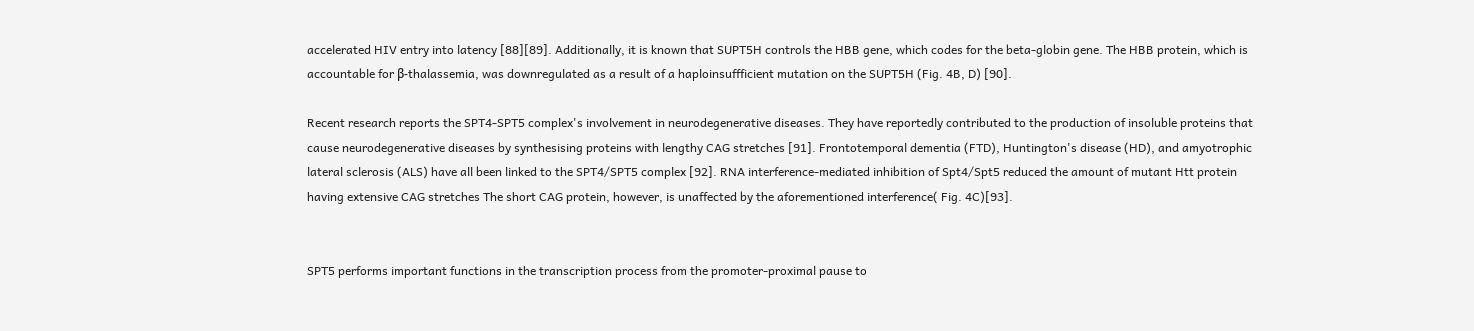accelerated HIV entry into latency [88][89]. Additionally, it is known that SUPT5H controls the HBB gene, which codes for the beta-globin gene. The HBB protein, which is accountable for β-thalassemia, was downregulated as a result of a haploinsuffficient mutation on the SUPT5H (Fig. 4B, D) [90].

Recent research reports the SPT4-SPT5 complex's involvement in neurodegenerative diseases. They have reportedly contributed to the production of insoluble proteins that cause neurodegenerative diseases by synthesising proteins with lengthy CAG stretches [91]. Frontotemporal dementia (FTD), Huntington's disease (HD), and amyotrophic lateral sclerosis (ALS) have all been linked to the SPT4/SPT5 complex [92]. RNA interference-mediated inhibition of Spt4/Spt5 reduced the amount of mutant Htt protein having extensive CAG stretches The short CAG protein, however, is unaffected by the aforementioned interference( Fig. 4C)[93].


SPT5 performs important functions in the transcription process from the promoter-proximal pause to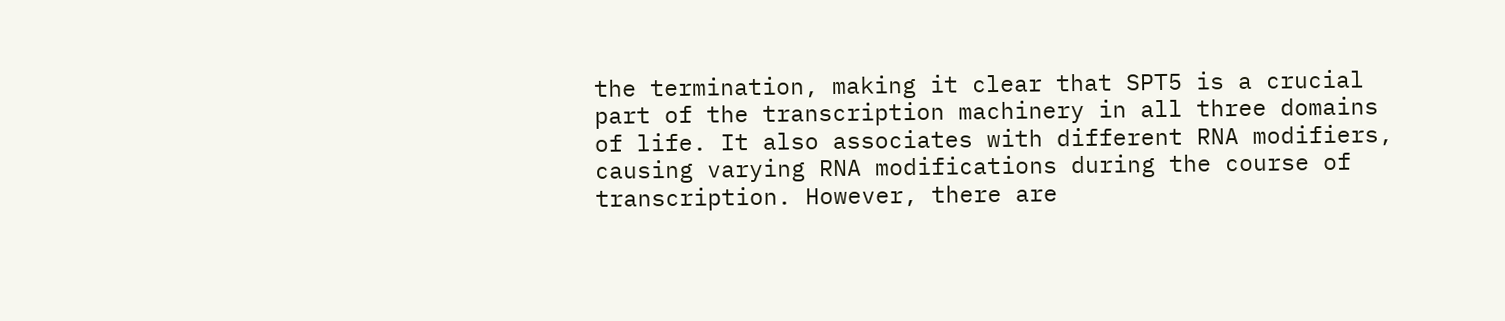the termination, making it clear that SPT5 is a crucial part of the transcription machinery in all three domains of life. It also associates with different RNA modifiers, causing varying RNA modifications during the course of transcription. However, there are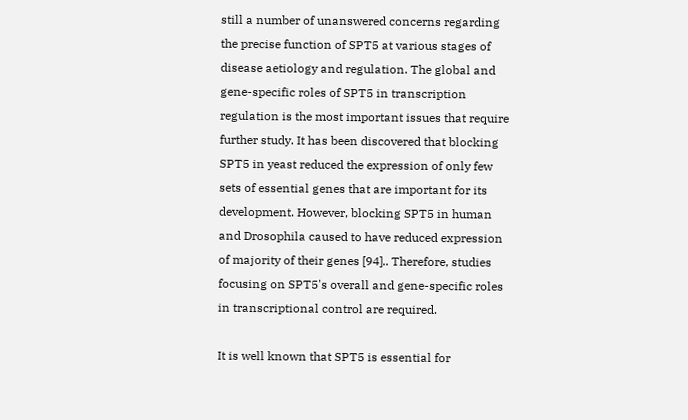still a number of unanswered concerns regarding the precise function of SPT5 at various stages of disease aetiology and regulation. The global and gene-specific roles of SPT5 in transcription regulation is the most important issues that require further study. It has been discovered that blocking SPT5 in yeast reduced the expression of only few sets of essential genes that are important for its development. However, blocking SPT5 in human and Drosophila caused to have reduced expression of majority of their genes [94].. Therefore, studies focusing on SPT5's overall and gene-specific roles in transcriptional control are required.

It is well known that SPT5 is essential for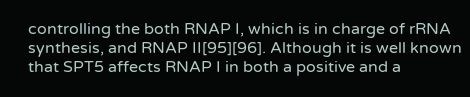controlling the both RNAP I, which is in charge of rRNA synthesis, and RNAP II[95][96]. Although it is well known that SPT5 affects RNAP I in both a positive and a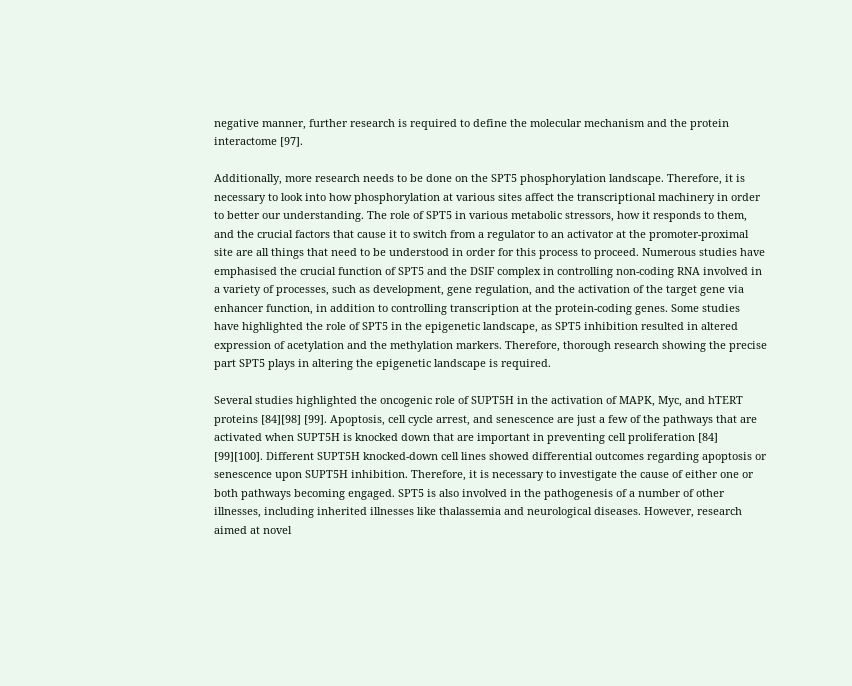negative manner, further research is required to define the molecular mechanism and the protein interactome [97].

Additionally, more research needs to be done on the SPT5 phosphorylation landscape. Therefore, it is necessary to look into how phosphorylation at various sites affect the transcriptional machinery in order to better our understanding. The role of SPT5 in various metabolic stressors, how it responds to them, and the crucial factors that cause it to switch from a regulator to an activator at the promoter-proximal site are all things that need to be understood in order for this process to proceed. Numerous studies have emphasised the crucial function of SPT5 and the DSIF complex in controlling non-coding RNA involved in a variety of processes, such as development, gene regulation, and the activation of the target gene via enhancer function, in addition to controlling transcription at the protein-coding genes. Some studies have highlighted the role of SPT5 in the epigenetic landscape, as SPT5 inhibition resulted in altered expression of acetylation and the methylation markers. Therefore, thorough research showing the precise part SPT5 plays in altering the epigenetic landscape is required.

Several studies highlighted the oncogenic role of SUPT5H in the activation of MAPK, Myc, and hTERT proteins [84][98] [99]. Apoptosis, cell cycle arrest, and senescence are just a few of the pathways that are activated when SUPT5H is knocked down that are important in preventing cell proliferation [84] [99][100]. Different SUPT5H knocked-down cell lines showed differential outcomes regarding apoptosis or senescence upon SUPT5H inhibition. Therefore, it is necessary to investigate the cause of either one or both pathways becoming engaged. SPT5 is also involved in the pathogenesis of a number of other illnesses, including inherited illnesses like thalassemia and neurological diseases. However, research aimed at novel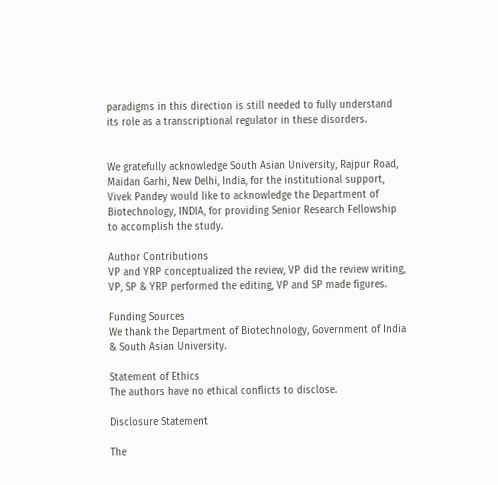paradigms in this direction is still needed to fully understand its role as a transcriptional regulator in these disorders.


We gratefully acknowledge South Asian University, Rajpur Road, Maidan Garhi, New Delhi, India, for the institutional support, Vivek Pandey would like to acknowledge the Department of Biotechnology, INDIA, for providing Senior Research Fellowship to accomplish the study.

Author Contributions
VP and YRP conceptualized the review, VP did the review writing, VP, SP & YRP performed the editing, VP and SP made figures.

Funding Sources
We thank the Department of Biotechnology, Government of India & South Asian University.

Statement of Ethics
The authors have no ethical conflicts to disclose.

Disclosure Statement

The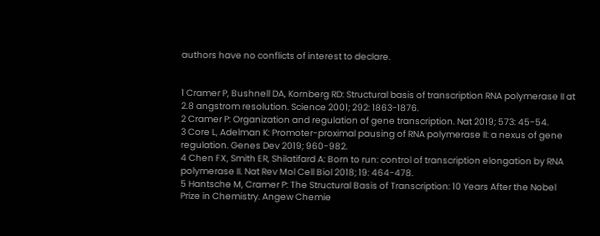authors have no conflicts of interest to declare.


1 Cramer P, Bushnell DA, Kornberg RD: Structural basis of transcription RNA polymerase II at 2.8 angstrom resolution. Science 2001; 292: 1863-1876.
2 Cramer P: Organization and regulation of gene transcription. Nat 2019; 573: 45-54.
3 Core L, Adelman K: Promoter-proximal pausing of RNA polymerase II: a nexus of gene regulation. Genes Dev 2019; 960-982.
4 Chen FX, Smith ER, Shilatifard A: Born to run: control of transcription elongation by RNA polymerase II. Nat Rev Mol Cell Biol 2018; 19: 464-478.
5 Hantsche M, Cramer P: The Structural Basis of Transcription: 10 Years After the Nobel Prize in Chemistry. Angew Chemie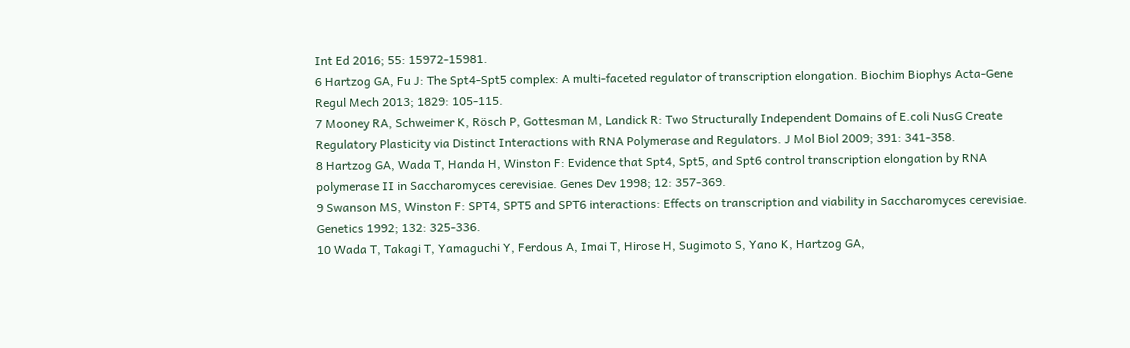Int Ed 2016; 55: 15972-15981.
6 Hartzog GA, Fu J: The Spt4-Spt5 complex: A multi-faceted regulator of transcription elongation. Biochim Biophys Acta-Gene Regul Mech 2013; 1829: 105-115.
7 Mooney RA, Schweimer K, Rösch P, Gottesman M, Landick R: Two Structurally Independent Domains of E.coli NusG Create Regulatory Plasticity via Distinct Interactions with RNA Polymerase and Regulators. J Mol Biol 2009; 391: 341-358.
8 Hartzog GA, Wada T, Handa H, Winston F: Evidence that Spt4, Spt5, and Spt6 control transcription elongation by RNA polymerase II in Saccharomyces cerevisiae. Genes Dev 1998; 12: 357-369.
9 Swanson MS, Winston F: SPT4, SPT5 and SPT6 interactions: Effects on transcription and viability in Saccharomyces cerevisiae. Genetics 1992; 132: 325-336.
10 Wada T, Takagi T, Yamaguchi Y, Ferdous A, Imai T, Hirose H, Sugimoto S, Yano K, Hartzog GA,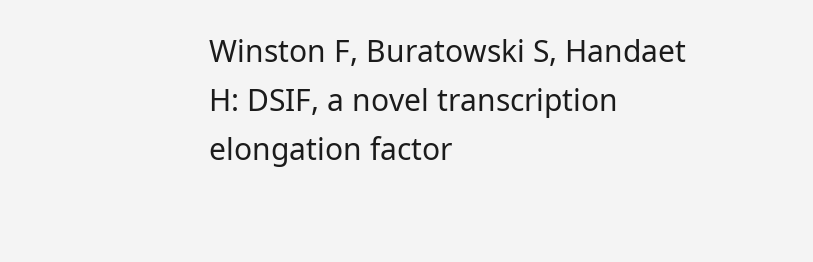Winston F, Buratowski S, Handaet H: DSIF, a novel transcription elongation factor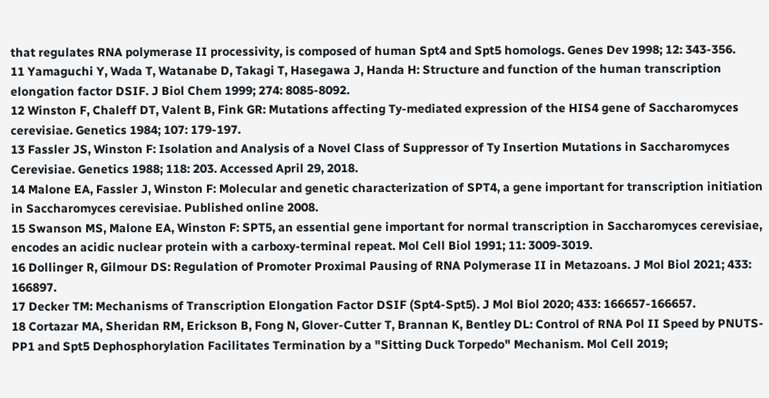that regulates RNA polymerase II processivity, is composed of human Spt4 and Spt5 homologs. Genes Dev 1998; 12: 343-356.
11 Yamaguchi Y, Wada T, Watanabe D, Takagi T, Hasegawa J, Handa H: Structure and function of the human transcription elongation factor DSIF. J Biol Chem 1999; 274: 8085-8092.
12 Winston F, Chaleff DT, Valent B, Fink GR: Mutations affecting Ty-mediated expression of the HIS4 gene of Saccharomyces cerevisiae. Genetics 1984; 107: 179-197.
13 Fassler JS, Winston F: Isolation and Analysis of a Novel Class of Suppressor of Ty Insertion Mutations in Saccharomyces Cerevisiae. Genetics 1988; 118: 203. Accessed April 29, 2018.
14 Malone EA, Fassler J, Winston F: Molecular and genetic characterization of SPT4, a gene important for transcription initiation in Saccharomyces cerevisiae. Published online 2008.
15 Swanson MS, Malone EA, Winston F: SPT5, an essential gene important for normal transcription in Saccharomyces cerevisiae, encodes an acidic nuclear protein with a carboxy-terminal repeat. Mol Cell Biol 1991; 11: 3009-3019.
16 Dollinger R, Gilmour DS: Regulation of Promoter Proximal Pausing of RNA Polymerase II in Metazoans. J Mol Biol 2021; 433: 166897.
17 Decker TM: Mechanisms of Transcription Elongation Factor DSIF (Spt4-Spt5). J Mol Biol 2020; 433: 166657-166657.
18 Cortazar MA, Sheridan RM, Erickson B, Fong N, Glover-Cutter T, Brannan K, Bentley DL: Control of RNA Pol II Speed by PNUTS-PP1 and Spt5 Dephosphorylation Facilitates Termination by a "Sitting Duck Torpedo" Mechanism. Mol Cell 2019;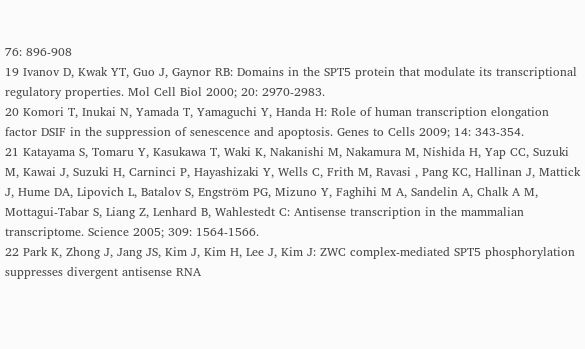76: 896-908
19 Ivanov D, Kwak YT, Guo J, Gaynor RB: Domains in the SPT5 protein that modulate its transcriptional regulatory properties. Mol Cell Biol 2000; 20: 2970-2983.
20 Komori T, Inukai N, Yamada T, Yamaguchi Y, Handa H: Role of human transcription elongation factor DSIF in the suppression of senescence and apoptosis. Genes to Cells 2009; 14: 343-354.
21 Katayama S, Tomaru Y, Kasukawa T, Waki K, Nakanishi M, Nakamura M, Nishida H, Yap CC, Suzuki M, Kawai J, Suzuki H, Carninci P, Hayashizaki Y, Wells C, Frith M, Ravasi , Pang KC, Hallinan J, Mattick J, Hume DA, Lipovich L, Batalov S, Engström PG, Mizuno Y, Faghihi M A, Sandelin A, Chalk A M, Mottagui-Tabar S, Liang Z, Lenhard B, Wahlestedt C: Antisense transcription in the mammalian transcriptome. Science 2005; 309: 1564-1566.
22 Park K, Zhong J, Jang JS, Kim J, Kim H, Lee J, Kim J: ZWC complex-mediated SPT5 phosphorylation suppresses divergent antisense RNA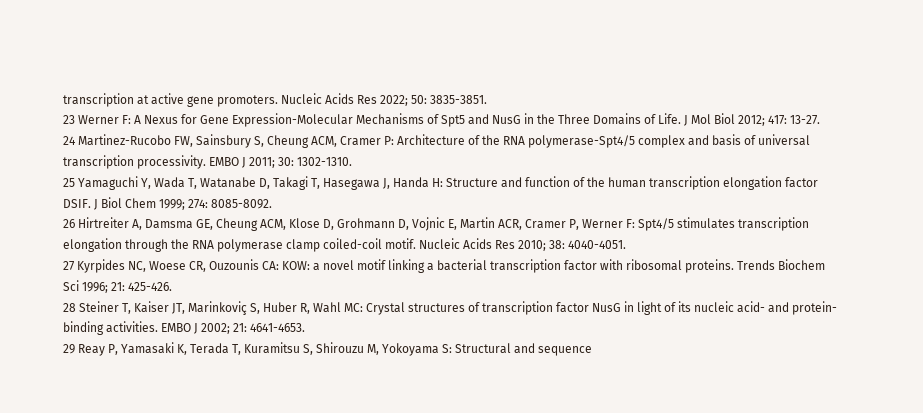transcription at active gene promoters. Nucleic Acids Res 2022; 50: 3835-3851.
23 Werner F: A Nexus for Gene Expression-Molecular Mechanisms of Spt5 and NusG in the Three Domains of Life. J Mol Biol 2012; 417: 13-27.
24 Martinez-Rucobo FW, Sainsbury S, Cheung ACM, Cramer P: Architecture of the RNA polymerase-Spt4/5 complex and basis of universal transcription processivity. EMBO J 2011; 30: 1302-1310.
25 Yamaguchi Y, Wada T, Watanabe D, Takagi T, Hasegawa J, Handa H: Structure and function of the human transcription elongation factor DSIF. J Biol Chem 1999; 274: 8085-8092.
26 Hirtreiter A, Damsma GE, Cheung ACM, Klose D, Grohmann D, Vojnic E, Martin ACR, Cramer P, Werner F: Spt4/5 stimulates transcription elongation through the RNA polymerase clamp coiled-coil motif. Nucleic Acids Res 2010; 38: 4040-4051.
27 Kyrpides NC, Woese CR, Ouzounis CA: KOW: a novel motif linking a bacterial transcription factor with ribosomal proteins. Trends Biochem Sci 1996; 21: 425-426.
28 Steiner T, Kaiser JT, Marinkoviç S, Huber R, Wahl MC: Crystal structures of transcription factor NusG in light of its nucleic acid- and protein-binding activities. EMBO J 2002; 21: 4641-4653.
29 Reay P, Yamasaki K, Terada T, Kuramitsu S, Shirouzu M, Yokoyama S: Structural and sequence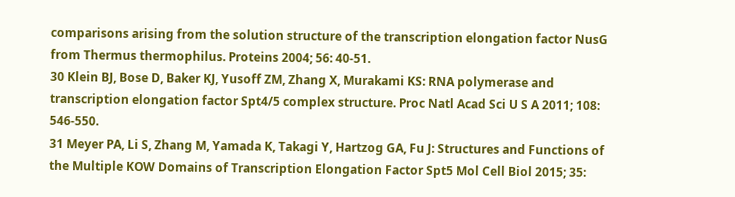comparisons arising from the solution structure of the transcription elongation factor NusG from Thermus thermophilus. Proteins 2004; 56: 40-51.
30 Klein BJ, Bose D, Baker KJ, Yusoff ZM, Zhang X, Murakami KS: RNA polymerase and transcription elongation factor Spt4/5 complex structure. Proc Natl Acad Sci U S A 2011; 108: 546-550.
31 Meyer PA, Li S, Zhang M, Yamada K, Takagi Y, Hartzog GA, Fu J: Structures and Functions of the Multiple KOW Domains of Transcription Elongation Factor Spt5 Mol Cell Biol 2015; 35: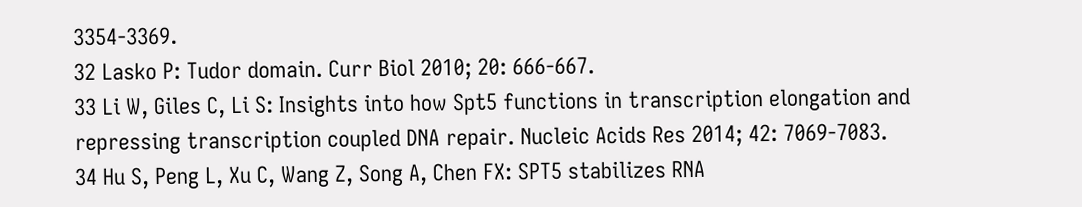3354-3369.
32 Lasko P: Tudor domain. Curr Biol 2010; 20: 666-667.
33 Li W, Giles C, Li S: Insights into how Spt5 functions in transcription elongation and repressing transcription coupled DNA repair. Nucleic Acids Res 2014; 42: 7069-7083.
34 Hu S, Peng L, Xu C, Wang Z, Song A, Chen FX: SPT5 stabilizes RNA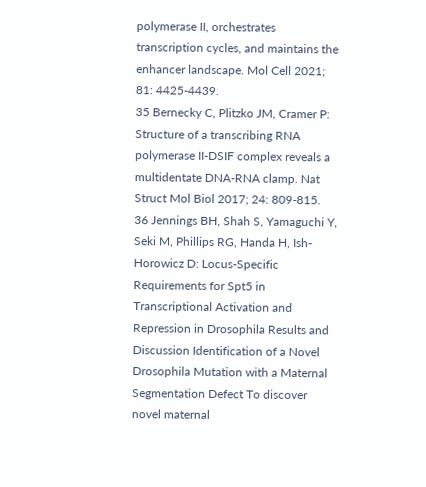polymerase II, orchestrates transcription cycles, and maintains the enhancer landscape. Mol Cell 2021; 81: 4425-4439.
35 Bernecky C, Plitzko JM, Cramer P: Structure of a transcribing RNA polymerase II-DSIF complex reveals a multidentate DNA-RNA clamp. Nat Struct Mol Biol 2017; 24: 809-815.
36 Jennings BH, Shah S, Yamaguchi Y, Seki M, Phillips RG, Handa H, Ish-Horowicz D: Locus-Specific Requirements for Spt5 in Transcriptional Activation and Repression in Drosophila Results and Discussion Identification of a Novel Drosophila Mutation with a Maternal Segmentation Defect To discover novel maternal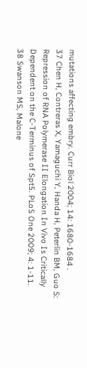mutations affecting embry. Curr Biol 2004; 14: 1680-1684 .
37 Chen H, Contreras X, Yamaguchi Y, Handa H, Peterlin BM, Guo S: Repression of RNA Polymerase II Elongation In Vivo Is Critically Dependent on the C-Terminus of Spt5. PLoS One 2009; 4: 1-11.
38 Swanson MS, Malone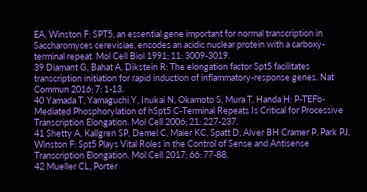EA, Winston F: SPT5, an essential gene important for normal transcription in Saccharomyces cerevisiae, encodes an acidic nuclear protein with a carboxy-terminal repeat. Mol Cell Biol 1991; 11: 3009-3019.
39 Diamant G, Bahat A, Dikstein R: The elongation factor Spt5 facilitates transcription initiation for rapid induction of inflammatory-response genes. Nat Commun 2016; 7: 1-13.
40 Yamada T, Yamaguchi Y, Inukai N, Okamoto S, Mura T, Handa H: P-TEFb-Mediated Phosphorylation of hSpt5 C-Terminal Repeats Is Critical for Processive Transcription Elongation. Mol Cell 2006; 21: 227-237.
41 Shetty A, Kallgren SP, Demel C, Maier KC, Spatt D, Alver BH Cramer P, Park PJ, Winston F: Spt5 Plays Vital Roles in the Control of Sense and Antisense Transcription Elongation. Mol Cell 2017; 66: 77-88.
42 Mueller CL, Porter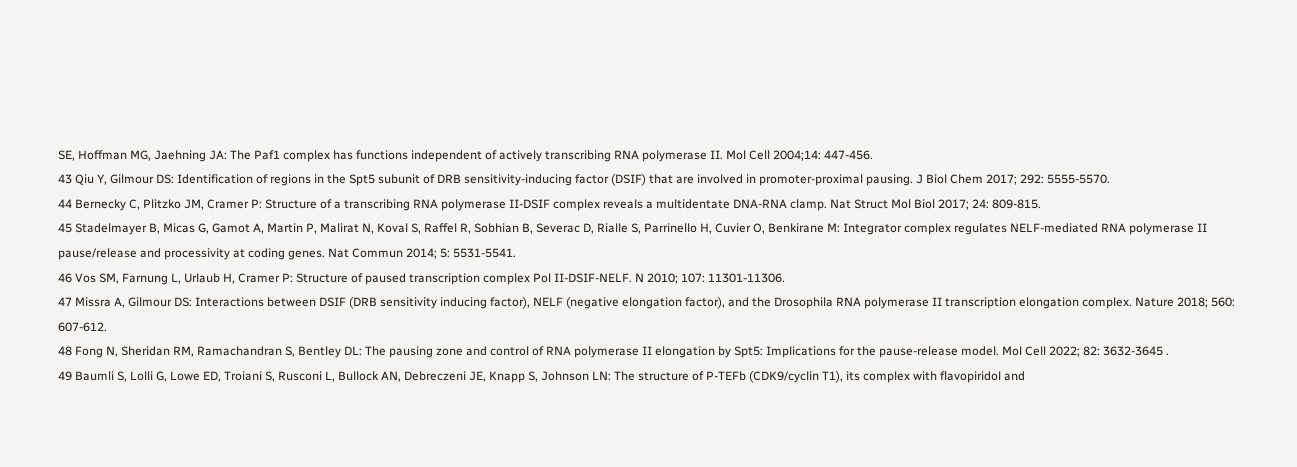SE, Hoffman MG, Jaehning JA: The Paf1 complex has functions independent of actively transcribing RNA polymerase II. Mol Cell 2004;14: 447-456.
43 Qiu Y, Gilmour DS: Identification of regions in the Spt5 subunit of DRB sensitivity-inducing factor (DSIF) that are involved in promoter-proximal pausing. J Biol Chem 2017; 292: 5555-5570.
44 Bernecky C, Plitzko JM, Cramer P: Structure of a transcribing RNA polymerase II-DSIF complex reveals a multidentate DNA-RNA clamp. Nat Struct Mol Biol 2017; 24: 809-815.
45 Stadelmayer B, Micas G, Gamot A, Martin P, Malirat N, Koval S, Raffel R, Sobhian B, Severac D, Rialle S, Parrinello H, Cuvier O, Benkirane M: Integrator complex regulates NELF-mediated RNA polymerase II pause/release and processivity at coding genes. Nat Commun 2014; 5: 5531-5541.
46 Vos SM, Farnung L, Urlaub H, Cramer P: Structure of paused transcription complex Pol II-DSIF-NELF. N 2010; 107: 11301-11306.
47 Missra A, Gilmour DS: Interactions between DSIF (DRB sensitivity inducing factor), NELF (negative elongation factor), and the Drosophila RNA polymerase II transcription elongation complex. Nature 2018; 560: 607-612.
48 Fong N, Sheridan RM, Ramachandran S, Bentley DL: The pausing zone and control of RNA polymerase II elongation by Spt5: Implications for the pause-release model. Mol Cell 2022; 82: 3632-3645 .
49 Baumli S, Lolli G, Lowe ED, Troiani S, Rusconi L, Bullock AN, Debreczeni JE, Knapp S, Johnson LN: The structure of P-TEFb (CDK9/cyclin T1), its complex with flavopiridol and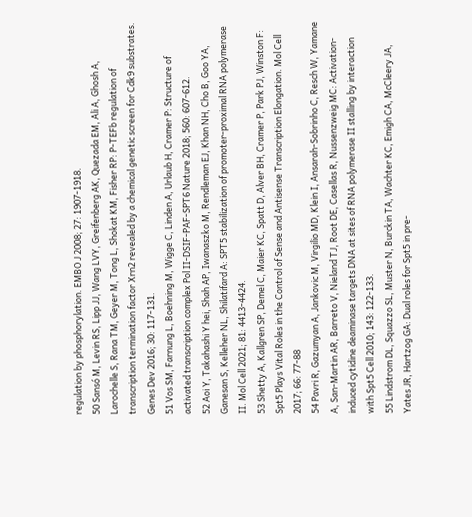regulation by phosphorylation. EMBO J 2008; 27: 1907-1918.
50 Sansó M, Levin RS, Lipp JJ, Wang LVY, Greifenberg AK, Quezada EM, Ali A, Ghosh A, Larochelle S, Rana TM, Geyer M, Tong L, Shokat KM, Fisher RP: P-TEFb regulation of transcription termination factor Xrn2 revealed by a chemical genetic screen for Cdk9 substrates. Genes Dev 2016; 30: 117-131.
51 Vos SM, Farnung L, Boehning M, Wigge C, Linden A, Urlaub H, Cramer P: Structure of activated transcription complex Pol II-DSIF-PAF-SPT6 Nature 2018; 560: 607-612.
52 Aoi Y, Takahashi Y hei, Shah AP, Iwanaszko M, Rendleman EJ, Khan NH, Cho B, Goo YA, Ganesan S, Kelleher NL, Shilatifard A: SPT5 stabilization of promoter-proximal RNA polymerase II. Mol Cell 2021; 81: 4413-4424.
53 Shetty A, Kallgren SP, Demel C, Maier KC, Spatt D, Alver BH, Cramer P, Park PJ, Winston F: Spt5 Plays Vital Roles in the Control of Sense and Antisense Transcription Elongation. Mol Cell 2017; 66: 77-88
54 Pavri R, Gazumyan A, Jankovic M, Virgilio MD, Klein I, Ansarah-Sobrinho C, Resch W, Yamane A, San-Martin AR, Barreto V, Nieland TJ, Root DE, Casellas R, Nussenzweig MC: Activation-induced cytidine deaminase targets DNA at sites of RNA polymerase II stalling by interaction with Spt5 Cell 2010; 143: 122-133.
55 Lindstrom DL, Squazzo SL, Muster N, Burckin TA, Wachter KC, Emigh CA, McCleery JA, Yates JR, Hartzog GA: Dual roles for Spt5 in pre-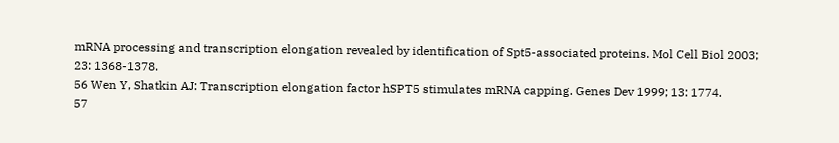mRNA processing and transcription elongation revealed by identification of Spt5-associated proteins. Mol Cell Biol 2003; 23: 1368-1378.
56 Wen Y, Shatkin AJ: Transcription elongation factor hSPT5 stimulates mRNA capping. Genes Dev 1999; 13: 1774.
57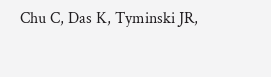Chu C, Das K, Tyminski JR,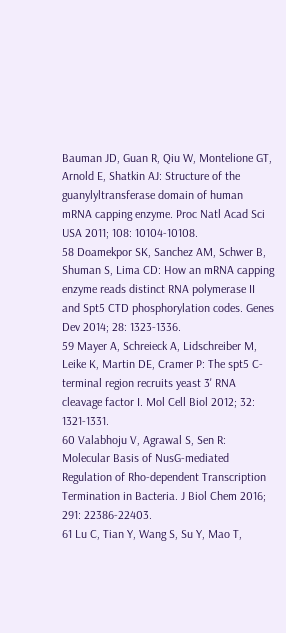Bauman JD, Guan R, Qiu W, Montelione GT, Arnold E, Shatkin AJ: Structure of the guanylyltransferase domain of human mRNA capping enzyme. Proc Natl Acad Sci USA 2011; 108: 10104-10108.
58 Doamekpor SK, Sanchez AM, Schwer B, Shuman S, Lima CD: How an mRNA capping enzyme reads distinct RNA polymerase II and Spt5 CTD phosphorylation codes. Genes Dev 2014; 28: 1323-1336.
59 Mayer A, Schreieck A, Lidschreiber M, Leike K, Martin DE, Cramer P: The spt5 C-terminal region recruits yeast 3' RNA cleavage factor I. Mol Cell Biol 2012; 32: 1321-1331.
60 Valabhoju V, Agrawal S, Sen R: Molecular Basis of NusG-mediated Regulation of Rho-dependent Transcription Termination in Bacteria. J Biol Chem 2016; 291: 22386-22403.
61 Lu C, Tian Y, Wang S, Su Y, Mao T,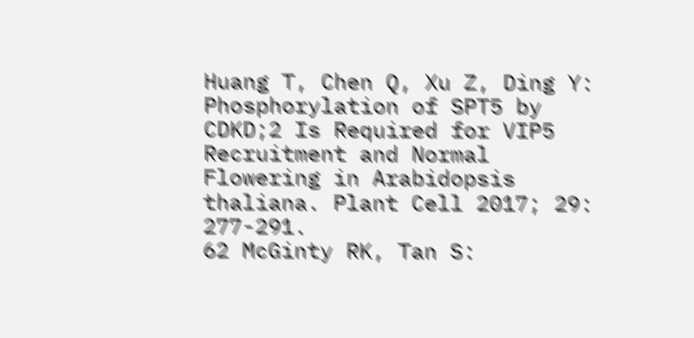Huang T, Chen Q, Xu Z, Ding Y: Phosphorylation of SPT5 by CDKD;2 Is Required for VIP5 Recruitment and Normal Flowering in Arabidopsis thaliana. Plant Cell 2017; 29: 277-291.
62 McGinty RK, Tan S: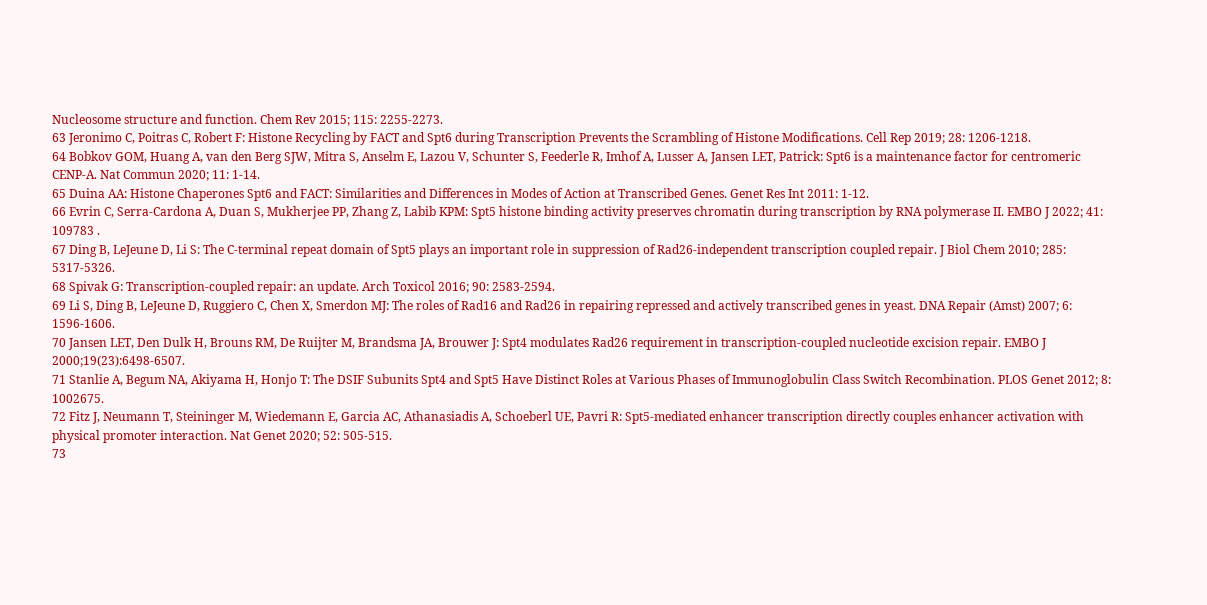Nucleosome structure and function. Chem Rev 2015; 115: 2255-2273.
63 Jeronimo C, Poitras C, Robert F: Histone Recycling by FACT and Spt6 during Transcription Prevents the Scrambling of Histone Modifications. Cell Rep 2019; 28: 1206-1218.
64 Bobkov GOM, Huang A, van den Berg SJW, Mitra S, Anselm E, Lazou V, Schunter S, Feederle R, Imhof A, Lusser A, Jansen LET, Patrick: Spt6 is a maintenance factor for centromeric CENP-A. Nat Commun 2020; 11: 1-14.
65 Duina AA: Histone Chaperones Spt6 and FACT: Similarities and Differences in Modes of Action at Transcribed Genes. Genet Res Int 2011: 1-12.
66 Evrin C, Serra-Cardona A, Duan S, Mukherjee PP, Zhang Z, Labib KPM: Spt5 histone binding activity preserves chromatin during transcription by RNA polymerase II. EMBO J 2022; 41: 109783 .
67 Ding B, LeJeune D, Li S: The C-terminal repeat domain of Spt5 plays an important role in suppression of Rad26-independent transcription coupled repair. J Biol Chem 2010; 285: 5317-5326.
68 Spivak G: Transcription-coupled repair: an update. Arch Toxicol 2016; 90: 2583-2594.
69 Li S, Ding B, LeJeune D, Ruggiero C, Chen X, Smerdon MJ: The roles of Rad16 and Rad26 in repairing repressed and actively transcribed genes in yeast. DNA Repair (Amst) 2007; 6: 1596-1606.
70 Jansen LET, Den Dulk H, Brouns RM, De Ruijter M, Brandsma JA, Brouwer J: Spt4 modulates Rad26 requirement in transcription-coupled nucleotide excision repair. EMBO J 2000;19(23):6498-6507.
71 Stanlie A, Begum NA, Akiyama H, Honjo T: The DSIF Subunits Spt4 and Spt5 Have Distinct Roles at Various Phases of Immunoglobulin Class Switch Recombination. PLOS Genet 2012; 8: 1002675.
72 Fitz J, Neumann T, Steininger M, Wiedemann E, Garcia AC, Athanasiadis A, Schoeberl UE, Pavri R: Spt5-mediated enhancer transcription directly couples enhancer activation with physical promoter interaction. Nat Genet 2020; 52: 505-515.
73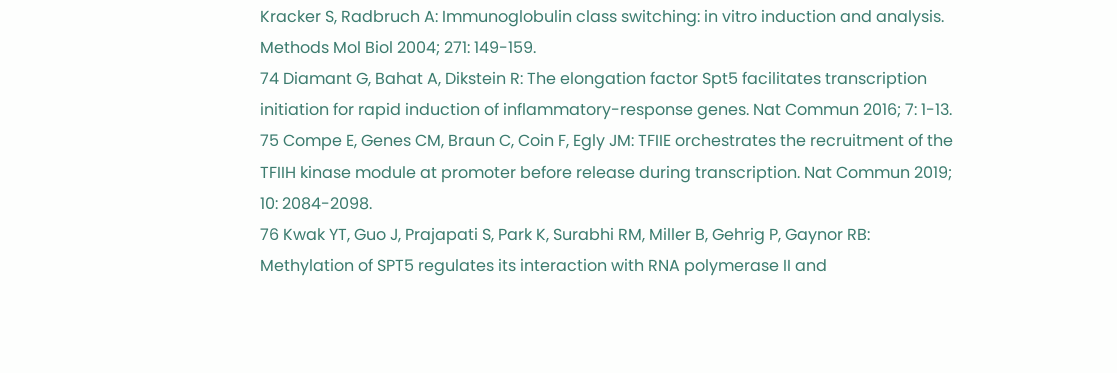Kracker S, Radbruch A: Immunoglobulin class switching: in vitro induction and analysis. Methods Mol Biol 2004; 271: 149-159.
74 Diamant G, Bahat A, Dikstein R: The elongation factor Spt5 facilitates transcription initiation for rapid induction of inflammatory-response genes. Nat Commun 2016; 7: 1-13.
75 Compe E, Genes CM, Braun C, Coin F, Egly JM: TFIIE orchestrates the recruitment of the TFIIH kinase module at promoter before release during transcription. Nat Commun 2019; 10: 2084-2098.
76 Kwak YT, Guo J, Prajapati S, Park K, Surabhi RM, Miller B, Gehrig P, Gaynor RB: Methylation of SPT5 regulates its interaction with RNA polymerase II and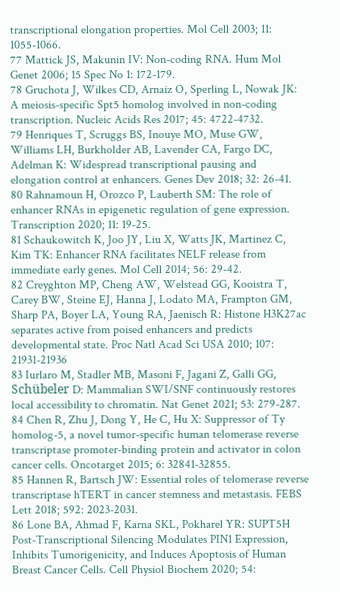transcriptional elongation properties. Mol Cell 2003; 11: 1055-1066.
77 Mattick JS, Makunin IV: Non-coding RNA. Hum Mol Genet 2006; 15 Spec No 1: 172-179.
78 Gruchota J, Wilkes CD, Arnaiz O, Sperling L, Nowak JK: A meiosis-specific Spt5 homolog involved in non-coding transcription. Nucleic Acids Res 2017; 45: 4722-4732.
79 Henriques T, Scruggs BS, Inouye MO, Muse GW, Williams LH, Burkholder AB, Lavender CA, Fargo DC, Adelman K: Widespread transcriptional pausing and elongation control at enhancers. Genes Dev 2018; 32: 26-41.
80 Rahnamoun H, Orozco P, Lauberth SM: The role of enhancer RNAs in epigenetic regulation of gene expression. Transcription 2020; 11: 19-25.
81 Schaukowitch K, Joo JY, Liu X, Watts JK, Martinez C, Kim TK: Enhancer RNA facilitates NELF release from immediate early genes. Mol Cell 2014; 56: 29-42.
82 Creyghton MP, Cheng AW, Welstead GG, Kooistra T, Carey BW, Steine EJ, Hanna J, Lodato MA, Frampton GM, Sharp PA, Boyer LA, Young RA, Jaenisch R: Histone H3K27ac separates active from poised enhancers and predicts developmental state. Proc Natl Acad Sci USA 2010; 107: 21931-21936
83 Iurlaro M, Stadler MB, Masoni F, Jagani Z, Galli GG, Schübeler D: Mammalian SWI/SNF continuously restores local accessibility to chromatin. Nat Genet 2021; 53: 279-287.
84 Chen R, Zhu J, Dong Y, He C, Hu X: Suppressor of Ty homolog-5, a novel tumor-specific human telomerase reverse transcriptase promoter-binding protein and activator in colon cancer cells. Oncotarget 2015; 6: 32841-32855.
85 Hannen R, Bartsch JW: Essential roles of telomerase reverse transcriptase hTERT in cancer stemness and metastasis. FEBS Lett 2018; 592: 2023-2031.
86 Lone BA, Ahmad F, Karna SKL, Pokharel YR: SUPT5H Post-Transcriptional Silencing Modulates PIN1 Expression, Inhibits Tumorigenicity, and Induces Apoptosis of Human Breast Cancer Cells. Cell Physiol Biochem 2020; 54: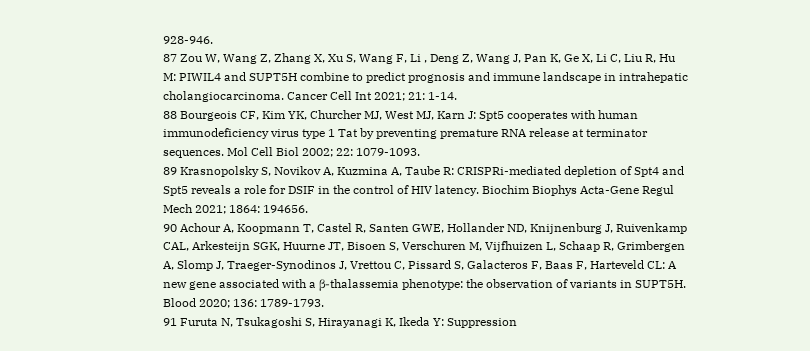928-946.
87 Zou W, Wang Z, Zhang X, Xu S, Wang F, Li , Deng Z, Wang J, Pan K, Ge X, Li C, Liu R, Hu M: PIWIL4 and SUPT5H combine to predict prognosis and immune landscape in intrahepatic cholangiocarcinoma. Cancer Cell Int 2021; 21: 1-14.
88 Bourgeois CF, Kim YK, Churcher MJ, West MJ, Karn J: Spt5 cooperates with human immunodeficiency virus type 1 Tat by preventing premature RNA release at terminator sequences. Mol Cell Biol 2002; 22: 1079-1093.
89 Krasnopolsky S, Novikov A, Kuzmina A, Taube R: CRISPRi-mediated depletion of Spt4 and Spt5 reveals a role for DSIF in the control of HIV latency. Biochim Biophys Acta-Gene Regul Mech 2021; 1864: 194656.
90 Achour A, Koopmann T, Castel R, Santen GWE, Hollander ND, Knijnenburg J, Ruivenkamp CAL, Arkesteijn SGK, Huurne JT, Bisoen S, Verschuren M, Vijfhuizen L, Schaap R, Grimbergen A, Slomp J, Traeger-Synodinos J, Vrettou C, Pissard S, Galacteros F, Baas F, Harteveld CL: A new gene associated with a β-thalassemia phenotype: the observation of variants in SUPT5H. Blood 2020; 136: 1789-1793.
91 Furuta N, Tsukagoshi S, Hirayanagi K, Ikeda Y: Suppression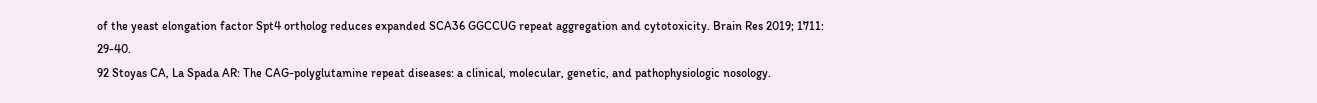of the yeast elongation factor Spt4 ortholog reduces expanded SCA36 GGCCUG repeat aggregation and cytotoxicity. Brain Res 2019; 1711: 29-40.
92 Stoyas CA, La Spada AR: The CAG-polyglutamine repeat diseases: a clinical, molecular, genetic, and pathophysiologic nosology.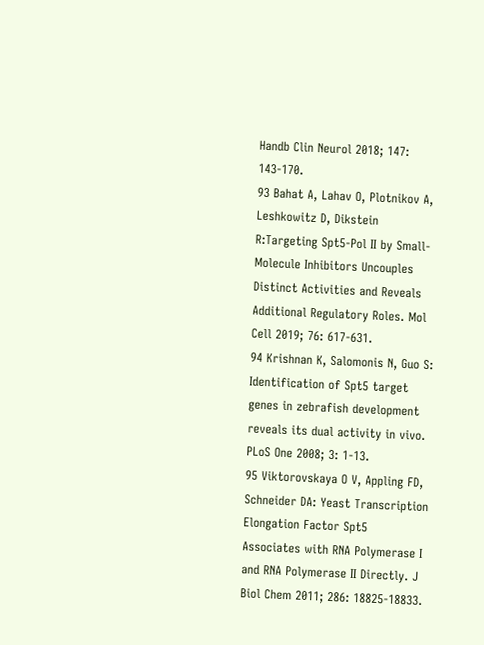Handb Clin Neurol 2018; 147: 143-170.
93 Bahat A, Lahav O, Plotnikov A, Leshkowitz D, Dikstein R:Targeting Spt5-Pol II by Small-Molecule Inhibitors Uncouples Distinct Activities and Reveals Additional Regulatory Roles. Mol Cell 2019; 76: 617-631.
94 Krishnan K, Salomonis N, Guo S: Identification of Spt5 target genes in zebrafish development reveals its dual activity in vivo. PLoS One 2008; 3: 1-13.
95 Viktorovskaya O V, Appling FD, Schneider DA: Yeast Transcription Elongation Factor Spt5 Associates with RNA Polymerase I and RNA Polymerase II Directly. J Biol Chem 2011; 286: 18825-18833.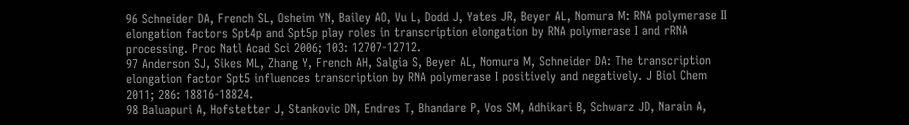96 Schneider DA, French SL, Osheim YN, Bailey AO, Vu L, Dodd J, Yates JR, Beyer AL, Nomura M: RNA polymerase II elongation factors Spt4p and Spt5p play roles in transcription elongation by RNA polymerase I and rRNA processing. Proc Natl Acad Sci 2006; 103: 12707-12712.
97 Anderson SJ, Sikes ML, Zhang Y, French AH, Salgia S, Beyer AL, Nomura M, Schneider DA: The transcription elongation factor Spt5 influences transcription by RNA polymerase I positively and negatively. J Biol Chem 2011; 286: 18816-18824.
98 Baluapuri A, Hofstetter J, Stankovic DN, Endres T, Bhandare P, Vos SM, Adhikari B, Schwarz JD, Narain A,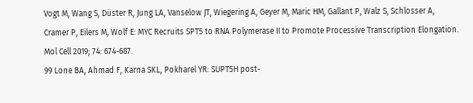Vogt M, Wang S, Düster R, Jung LA, Vanselow JT, Wiegering A, Geyer M, Maric HM, Gallant P, Walz S, Schlosser A, Cramer P, Eilers M, Wolf E: MYC Recruits SPT5 to RNA Polymerase II to Promote Processive Transcription Elongation. Mol Cell 2019; 74: 674-687.
99 Lone BA, Ahmad F, Karna SKL, Pokharel YR: SUPT5H post-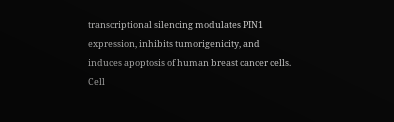transcriptional silencing modulates PIN1 expression, inhibits tumorigenicity, and induces apoptosis of human breast cancer cells. Cell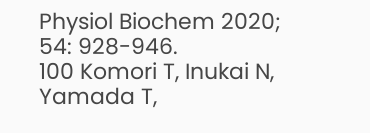Physiol Biochem 2020; 54: 928-946.
100 Komori T, Inukai N, Yamada T,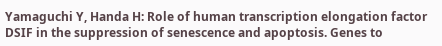Yamaguchi Y, Handa H: Role of human transcription elongation factor DSIF in the suppression of senescence and apoptosis. Genes to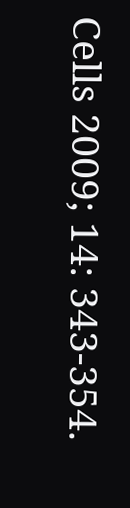Cells 2009; 14: 343-354.